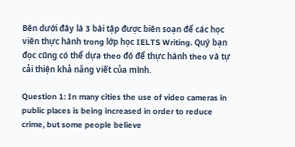Bên dưới đây là 3 bài tập được biên soạn để các học viên thực hành trong lớp học IELTS Writing. Quý bạn đọc cũng có thể dựa theo đó để thực hành theo và tự cải thiện khả năng viết của mình.

Question 1: In many cities the use of video cameras in public places is being increased in order to reduce crime, but some people believe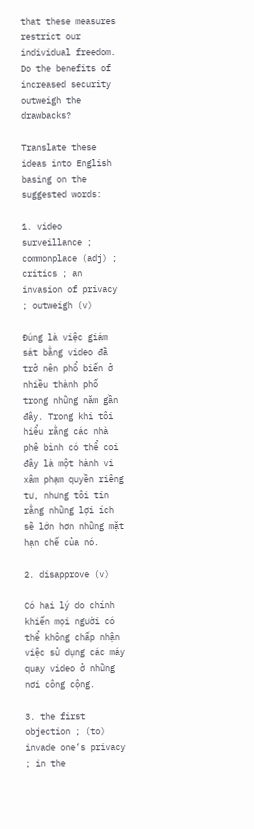that these measures restrict our individual freedom.
Do the benefits of increased security outweigh the drawbacks?

Translate these ideas into English basing on the suggested words:

1. video surveillance ; commonplace (adj) ; critics ; an invasion of privacy ; outweigh (v)

Đúng là việc giám sát bằng video đã trở nên phổ biến ở nhiều thành phố trong những năm gần đây. Trong khi tôi hiểu rằng các nhà phê bình có thể coi đây là một hành vi xâm phạm quyền riêng tư, nhưng tôi tin rằng những lợi ích sẽ lớn hơn những mặt hạn chế của nó.

2. disapprove (v)

Có hai lý do chính khiến mọi người có thể không chấp nhận việc sử dụng các máy quay video ở những nơi công cộng.

3. the first objection ; (to) invade one’s privacy ; in the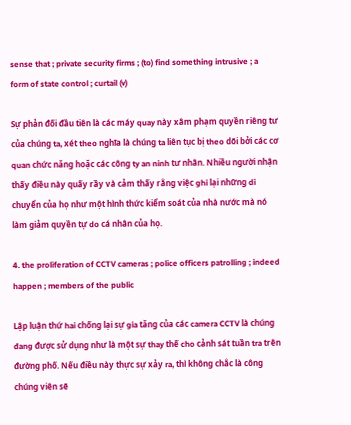sense that ; private security firms ; (to) find something intrusive ; a form of state control ; curtail (v)

Sự phản đối đầu tiên là các máy quay này xâm phạm quyền riêng tư của chúng ta, xét theo nghĩa là chúng ta liên tục bị theo dõi bởi các cơ quan chức năng hoặc các công ty an ninh tư nhân. Nhiều người nhận thấy điều này quấy rầy và cảm thấy rằng việc ghi lại những di chuyển của họ như một hình thức kiểm soát của nhà nước mà nó làm giảm quyền tự do cá nhân của họ.

4. the proliferation of CCTV cameras ; police officers patrolling ; indeed happen ; members of the public

Lập luận thứ hai chống lại sự gia tăng của các camera CCTV là chúng đang được sử dụng như là một sự thay thế cho cảnh sát tuần tra trên đường phố. Nếu điều này thực sự xảy ra, thì không chắc là công chúng viên sẽ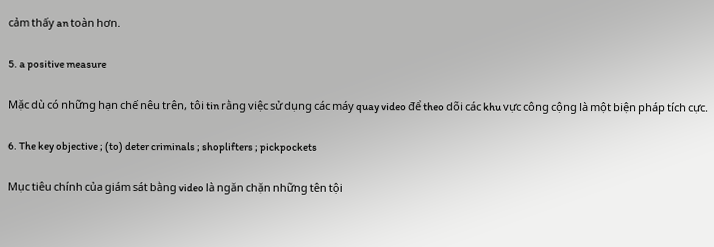cảm thấy an toàn hơn.

5. a positive measure

Mặc dù có những hạn chế nêu trên, tôi tin rằng việc sử dụng các máy quay video để theo dõi các khu vực công cộng là một biện pháp tích cực.

6. The key objective ; (to) deter criminals ; shoplifters ; pickpockets

Mục tiêu chính của giám sát bằng video là ngăn chặn những tên tội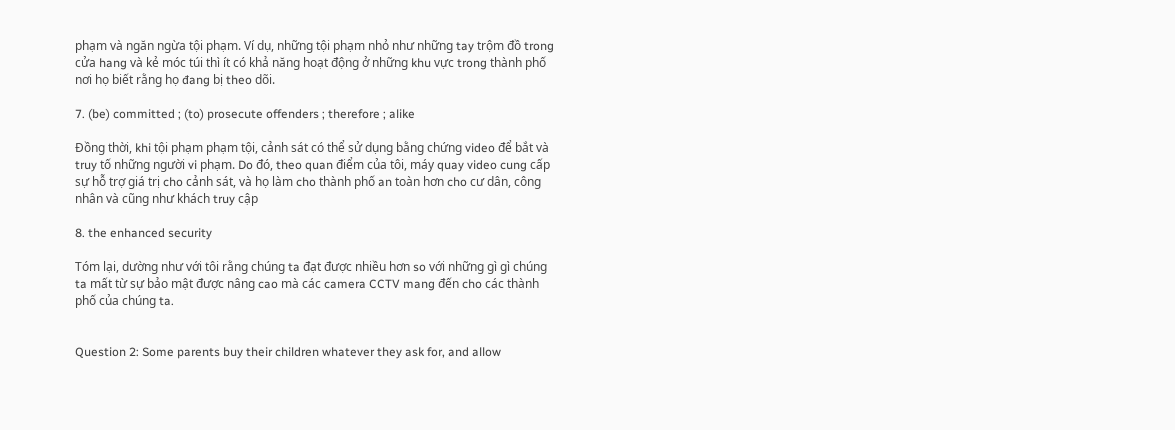phạm và ngăn ngừa tội phạm. Ví dụ, những tội phạm nhỏ như những tay trộm đồ trong cửa hang và kẻ móc túi thì ít có khả năng hoạt động ở những khu vực trong thành phố nơi họ biết rằng họ đang bị theo dõi.

7. (be) committed ; (to) prosecute offenders ; therefore ; alike

Đồng thời, khi tội phạm phạm tội, cảnh sát có thể sử dụng bằng chứng video để bắt và truy tố những người vi phạm. Do đó, theo quan điểm của tôi, máy quay video cung cấp sự hỗ trợ giá trị cho cảnh sát, và họ làm cho thành phố an toàn hơn cho cư dân, công nhân và cũng như khách truy cập

8. the enhanced security

Tóm lại, dường như với tôi rằng chúng ta đạt được nhiều hơn so với những gì gì chúng ta mất từ sự bảo mật được nâng cao mà các camera CCTV mang đến cho các thành phố của chúng ta.


Question 2: Some parents buy their children whatever they ask for, and allow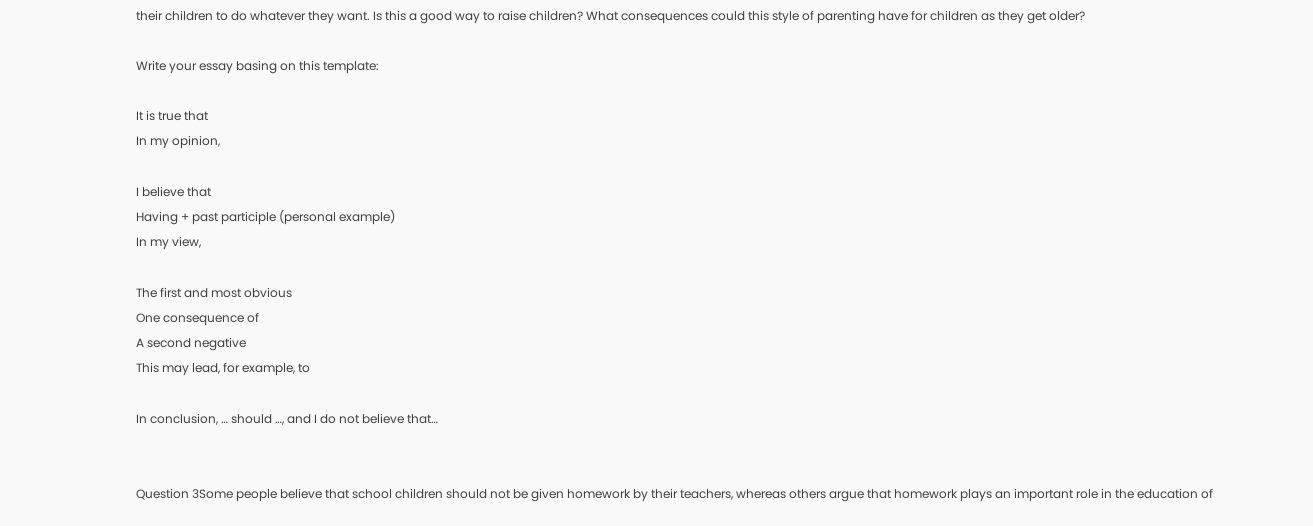their children to do whatever they want. Is this a good way to raise children? What consequences could this style of parenting have for children as they get older?

Write your essay basing on this template:

It is true that
In my opinion,

I believe that
Having + past participle (personal example)
In my view,

The first and most obvious
One consequence of
A second negative
This may lead, for example, to

In conclusion, … should …, and I do not believe that…


Question 3Some people believe that school children should not be given homework by their teachers, whereas others argue that homework plays an important role in the education of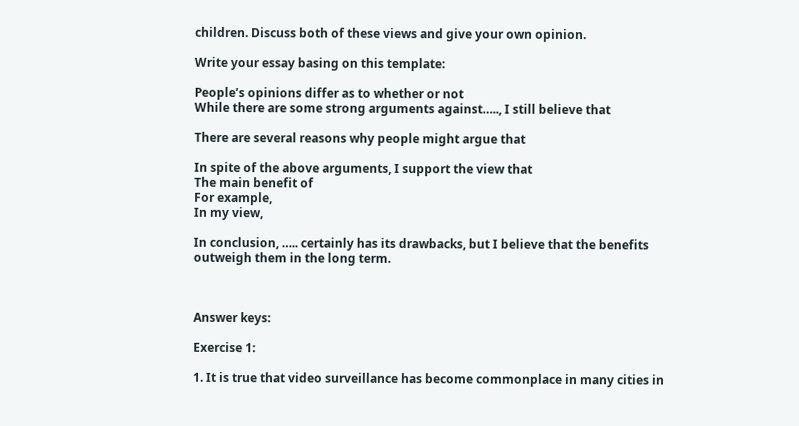children. Discuss both of these views and give your own opinion.

Write your essay basing on this template:

People’s opinions differ as to whether or not
While there are some strong arguments against….., I still believe that

There are several reasons why people might argue that

In spite of the above arguments, I support the view that
The main benefit of
For example,
In my view,

In conclusion, ….. certainly has its drawbacks, but I believe that the benefits outweigh them in the long term.



Answer keys:

Exercise 1:

1. It is true that video surveillance has become commonplace in many cities in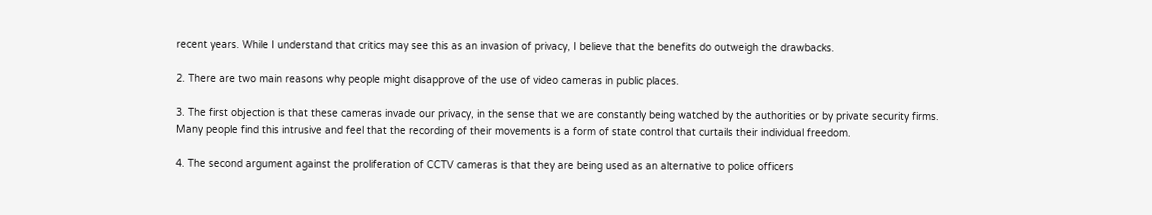recent years. While I understand that critics may see this as an invasion of privacy, I believe that the benefits do outweigh the drawbacks.

2. There are two main reasons why people might disapprove of the use of video cameras in public places.

3. The first objection is that these cameras invade our privacy, in the sense that we are constantly being watched by the authorities or by private security firms. Many people find this intrusive and feel that the recording of their movements is a form of state control that curtails their individual freedom.

4. The second argument against the proliferation of CCTV cameras is that they are being used as an alternative to police officers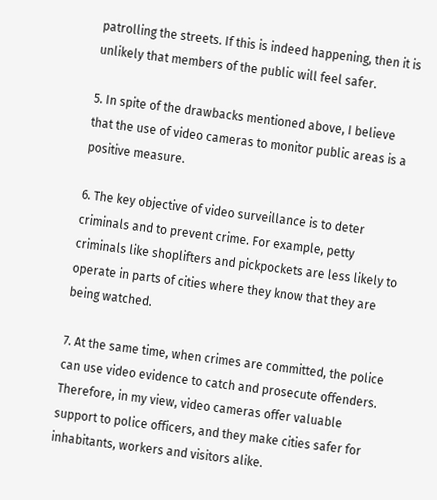patrolling the streets. If this is indeed happening, then it is unlikely that members of the public will feel safer.

5. In spite of the drawbacks mentioned above, I believe that the use of video cameras to monitor public areas is a positive measure.

6. The key objective of video surveillance is to deter criminals and to prevent crime. For example, petty criminals like shoplifters and pickpockets are less likely to operate in parts of cities where they know that they are being watched.

7. At the same time, when crimes are committed, the police can use video evidence to catch and prosecute offenders. Therefore, in my view, video cameras offer valuable support to police officers, and they make cities safer for inhabitants, workers and visitors alike.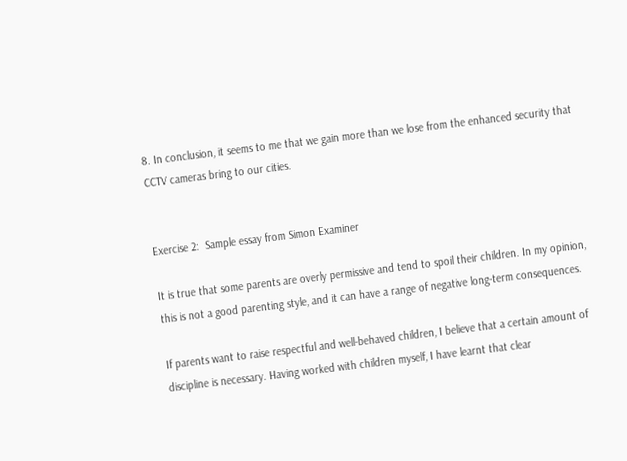8. In conclusion, it seems to me that we gain more than we lose from the enhanced security that CCTV cameras bring to our cities.


Exercise 2:  Sample essay from Simon Examiner

It is true that some parents are overly permissive and tend to spoil their children. In my opinion, this is not a good parenting style, and it can have a range of negative long-term consequences.

If parents want to raise respectful and well-behaved children, I believe that a certain amount of discipline is necessary. Having worked with children myself, I have learnt that clear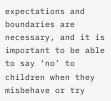expectations and boundaries are necessary, and it is important to be able to say ‘no’ to children when they misbehave or try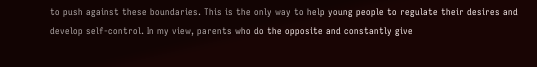to push against these boundaries. This is the only way to help young people to regulate their desires and develop self-control. In my view, parents who do the opposite and constantly give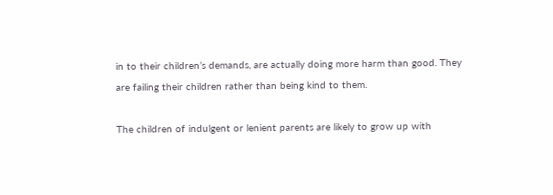in to their children’s demands, are actually doing more harm than good. They are failing their children rather than being kind to them.

The children of indulgent or lenient parents are likely to grow up with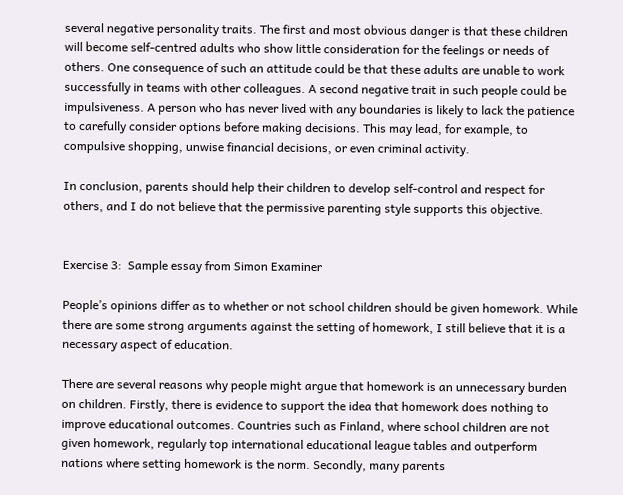several negative personality traits. The first and most obvious danger is that these children will become self-centred adults who show little consideration for the feelings or needs of others. One consequence of such an attitude could be that these adults are unable to work successfully in teams with other colleagues. A second negative trait in such people could be impulsiveness. A person who has never lived with any boundaries is likely to lack the patience to carefully consider options before making decisions. This may lead, for example, to compulsive shopping, unwise financial decisions, or even criminal activity.

In conclusion, parents should help their children to develop self-control and respect for others, and I do not believe that the permissive parenting style supports this objective.


Exercise 3:  Sample essay from Simon Examiner

People’s opinions differ as to whether or not school children should be given homework. While there are some strong arguments against the setting of homework, I still believe that it is a necessary aspect of education.

There are several reasons why people might argue that homework is an unnecessary burden on children. Firstly, there is evidence to support the idea that homework does nothing to improve educational outcomes. Countries such as Finland, where school children are not given homework, regularly top international educational league tables and outperform nations where setting homework is the norm. Secondly, many parents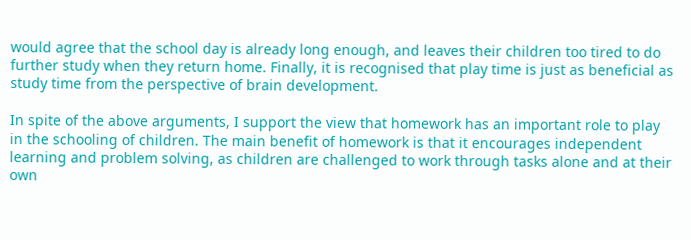would agree that the school day is already long enough, and leaves their children too tired to do further study when they return home. Finally, it is recognised that play time is just as beneficial as study time from the perspective of brain development.

In spite of the above arguments, I support the view that homework has an important role to play in the schooling of children. The main benefit of homework is that it encourages independent learning and problem solving, as children are challenged to work through tasks alone and at their own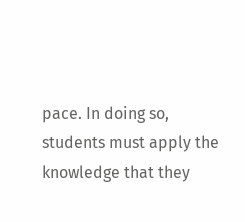pace. In doing so, students must apply the knowledge that they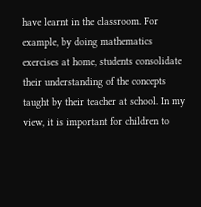have learnt in the classroom. For example, by doing mathematics exercises at home, students consolidate their understanding of the concepts taught by their teacher at school. In my view, it is important for children to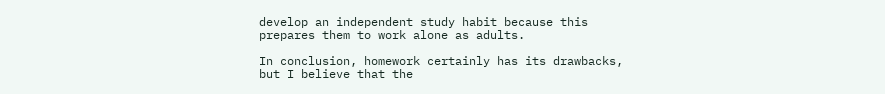develop an independent study habit because this prepares them to work alone as adults.

In conclusion, homework certainly has its drawbacks, but I believe that the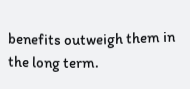benefits outweigh them in the long term.